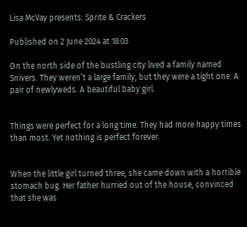Lisa McVay presents: Sprite & Crackers

Published on 2 June 2024 at 18:03

On the north side of the bustling city lived a family named Snivers. They weren’t a large family, but they were a tight one. A pair of newlyweds. A beautiful baby girl.


Things were perfect for a long time. They had more happy times than most. Yet nothing is perfect forever.


When the little girl turned three, she came down with a horrible stomach bug. Her father hurried out of the house, convinced that she was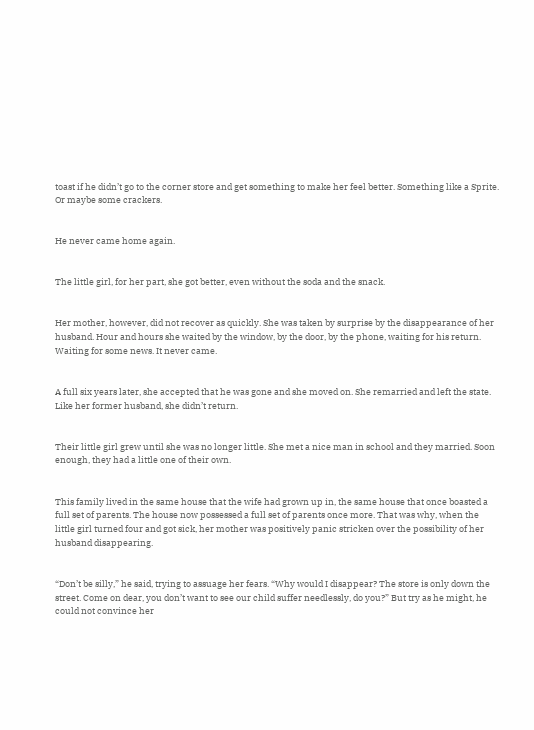toast if he didn’t go to the corner store and get something to make her feel better. Something like a Sprite. Or maybe some crackers.


He never came home again.


The little girl, for her part, she got better, even without the soda and the snack.


Her mother, however, did not recover as quickly. She was taken by surprise by the disappearance of her husband. Hour and hours she waited by the window, by the door, by the phone, waiting for his return. Waiting for some news. It never came.


A full six years later, she accepted that he was gone and she moved on. She remarried and left the state. Like her former husband, she didn’t return.


Their little girl grew until she was no longer little. She met a nice man in school and they married. Soon enough, they had a little one of their own.


This family lived in the same house that the wife had grown up in, the same house that once boasted a full set of parents. The house now possessed a full set of parents once more. That was why, when the little girl turned four and got sick, her mother was positively panic stricken over the possibility of her husband disappearing.


“Don’t be silly,” he said, trying to assuage her fears. “Why would I disappear? The store is only down the street. Come on dear, you don’t want to see our child suffer needlessly, do you?” But try as he might, he could not convince her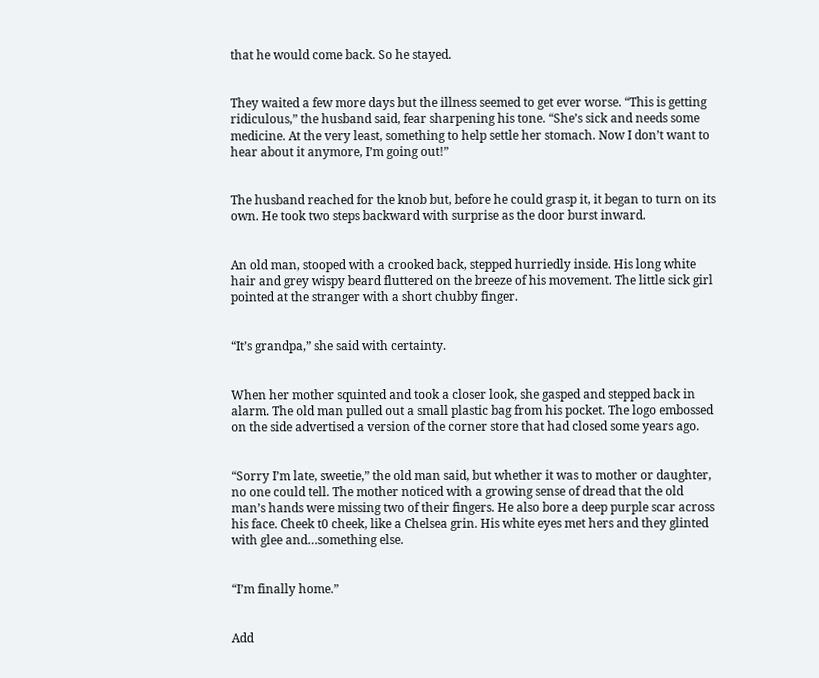that he would come back. So he stayed.


They waited a few more days but the illness seemed to get ever worse. “This is getting ridiculous,” the husband said, fear sharpening his tone. “She’s sick and needs some medicine. At the very least, something to help settle her stomach. Now I don’t want to hear about it anymore, I’m going out!”


The husband reached for the knob but, before he could grasp it, it began to turn on its own. He took two steps backward with surprise as the door burst inward.


An old man, stooped with a crooked back, stepped hurriedly inside. His long white hair and grey wispy beard fluttered on the breeze of his movement. The little sick girl pointed at the stranger with a short chubby finger.


“It’s grandpa,” she said with certainty.


When her mother squinted and took a closer look, she gasped and stepped back in alarm. The old man pulled out a small plastic bag from his pocket. The logo embossed on the side advertised a version of the corner store that had closed some years ago.


“Sorry I’m late, sweetie,” the old man said, but whether it was to mother or daughter, no one could tell. The mother noticed with a growing sense of dread that the old man’s hands were missing two of their fingers. He also bore a deep purple scar across his face. Cheek t0 cheek, like a Chelsea grin. His white eyes met hers and they glinted with glee and…something else.


“I’m finally home.”


Add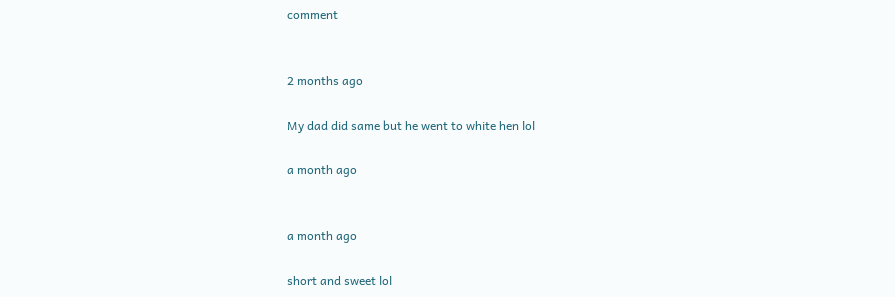comment


2 months ago

My dad did same but he went to white hen lol

a month ago


a month ago

short and sweet lol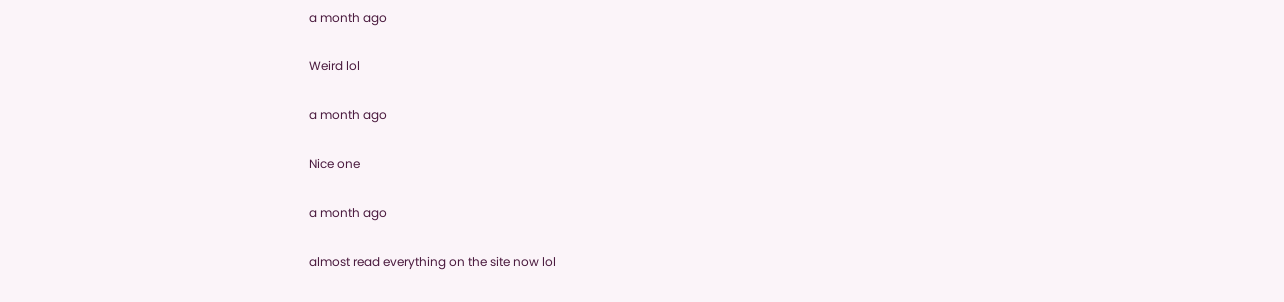a month ago

Weird lol

a month ago

Nice one

a month ago

almost read everything on the site now lol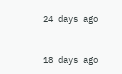24 days ago


18 days ago